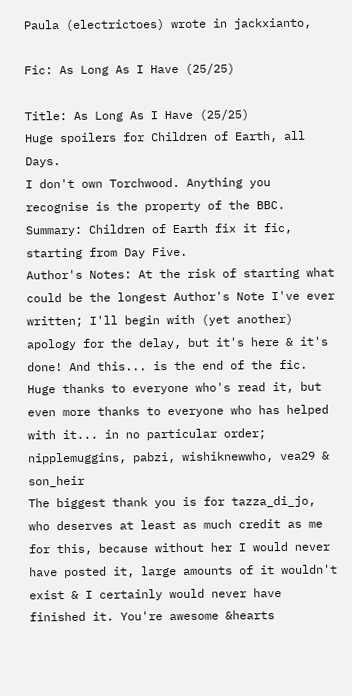Paula (electrictoes) wrote in jackxianto,

Fic: As Long As I Have (25/25)

Title: As Long As I Have (25/25)
Huge spoilers for Children of Earth, all Days.
I don't own Torchwood. Anything you recognise is the property of the BBC.
Summary: Children of Earth fix it fic, starting from Day Five.
Author's Notes: At the risk of starting what could be the longest Author's Note I've ever written; I'll begin with (yet another) apology for the delay, but it's here & it's done! And this... is the end of the fic. Huge thanks to everyone who's read it, but even more thanks to everyone who has helped with it... in no particular order; nipplemuggins, pabzi, wishiknewwho, vea29 & son_heir
The biggest thank you is for tazza_di_jo, who deserves at least as much credit as me for this, because without her I would never have posted it, large amounts of it wouldn't exist & I certainly would never have finished it. You're awesome &hearts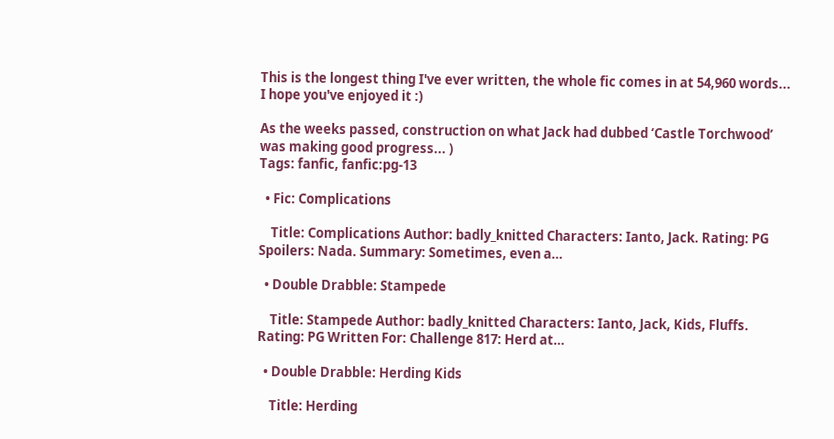This is the longest thing I've ever written, the whole fic comes in at 54,960 words... I hope you've enjoyed it :)

As the weeks passed, construction on what Jack had dubbed ‘Castle Torchwood’ was making good progress... )
Tags: fanfic, fanfic:pg-13

  • Fic: Complications

    Title: Complications Author: badly_knitted Characters: Ianto, Jack. Rating: PG Spoilers: Nada. Summary: Sometimes, even a…

  • Double Drabble: Stampede

    Title: Stampede Author: badly_knitted Characters: Ianto, Jack, Kids, Fluffs. Rating: PG Written For: Challenge 817: Herd at…

  • Double Drabble: Herding Kids

    Title: Herding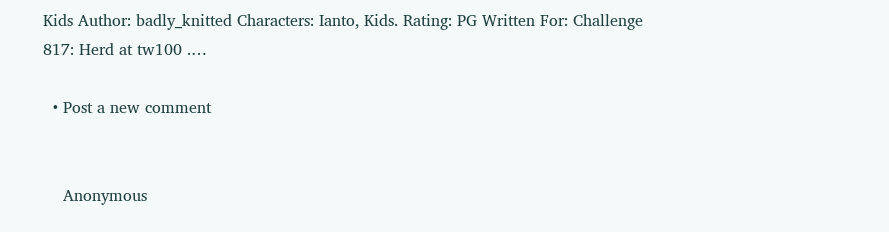Kids Author: badly_knitted Characters: Ianto, Kids. Rating: PG Written For: Challenge 817: Herd at tw100 .…

  • Post a new comment


    Anonymous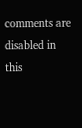comments are disabled in this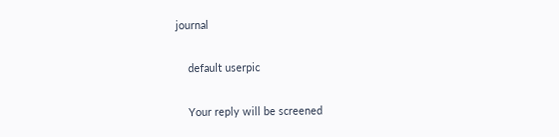journal

    default userpic

    Your reply will be screened